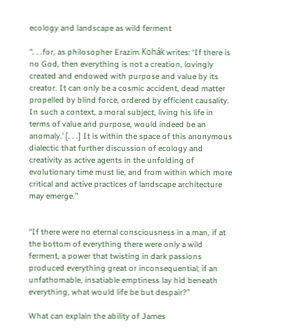ecology and landscape as wild ferment

“. . .for, as philosopher Erazim Kohák writes: ‘If there is no God, then everything is not a creation, lovingly created and endowed with purpose and value by its creator. It can only be a cosmic accident, dead matter propelled by blind force, ordered by efficient causality. In such a context, a moral subject, living his life in terms of value and purpose, would indeed be an anomaly.’ [. . .] It is within the space of this anonymous dialectic that further discussion of ecology and creativity as active agents in the unfolding of evolutionary time must lie, and from within which more critical and active practices of landscape architecture may emerge.”


“If there were no eternal consciousness in a man, if at the bottom of everything there were only a wild ferment, a power that twisting in dark passions produced everything great or inconsequential; if an unfathomable, insatiable emptiness lay hid beneath everything, what would life be but despair?”

What can explain the ability of James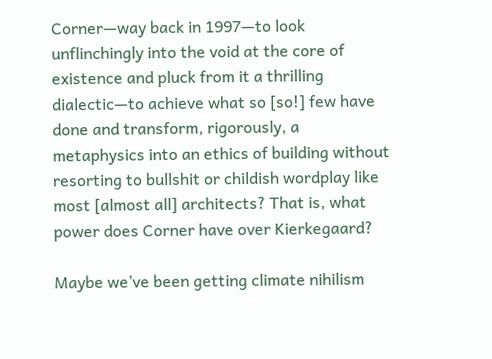Corner—way back in 1997—to look unflinchingly into the void at the core of existence and pluck from it a thrilling dialectic—to achieve what so [so!] few have done and transform, rigorously, a metaphysics into an ethics of building without resorting to bullshit or childish wordplay like most [almost all] architects? That is, what power does Corner have over Kierkegaard?

Maybe we’ve been getting climate nihilism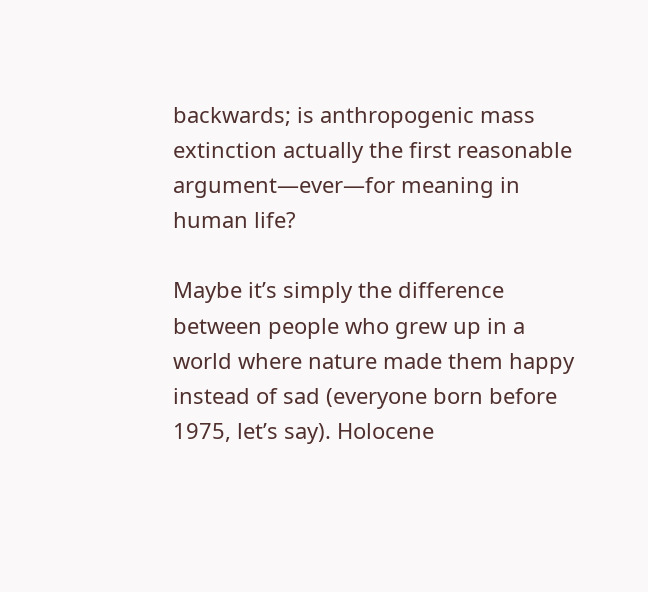backwards; is anthropogenic mass extinction actually the first reasonable argument—ever—for meaning in human life?

Maybe it’s simply the difference between people who grew up in a world where nature made them happy instead of sad (everyone born before 1975, let’s say). Holocene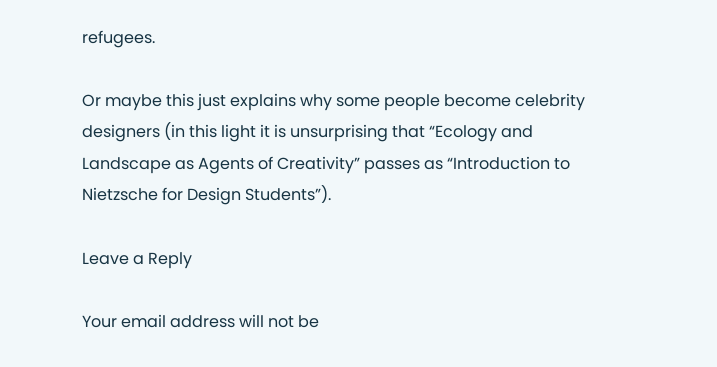refugees.

Or maybe this just explains why some people become celebrity designers (in this light it is unsurprising that “Ecology and Landscape as Agents of Creativity” passes as “Introduction to Nietzsche for Design Students”).

Leave a Reply

Your email address will not be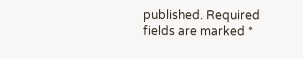published. Required fields are marked *